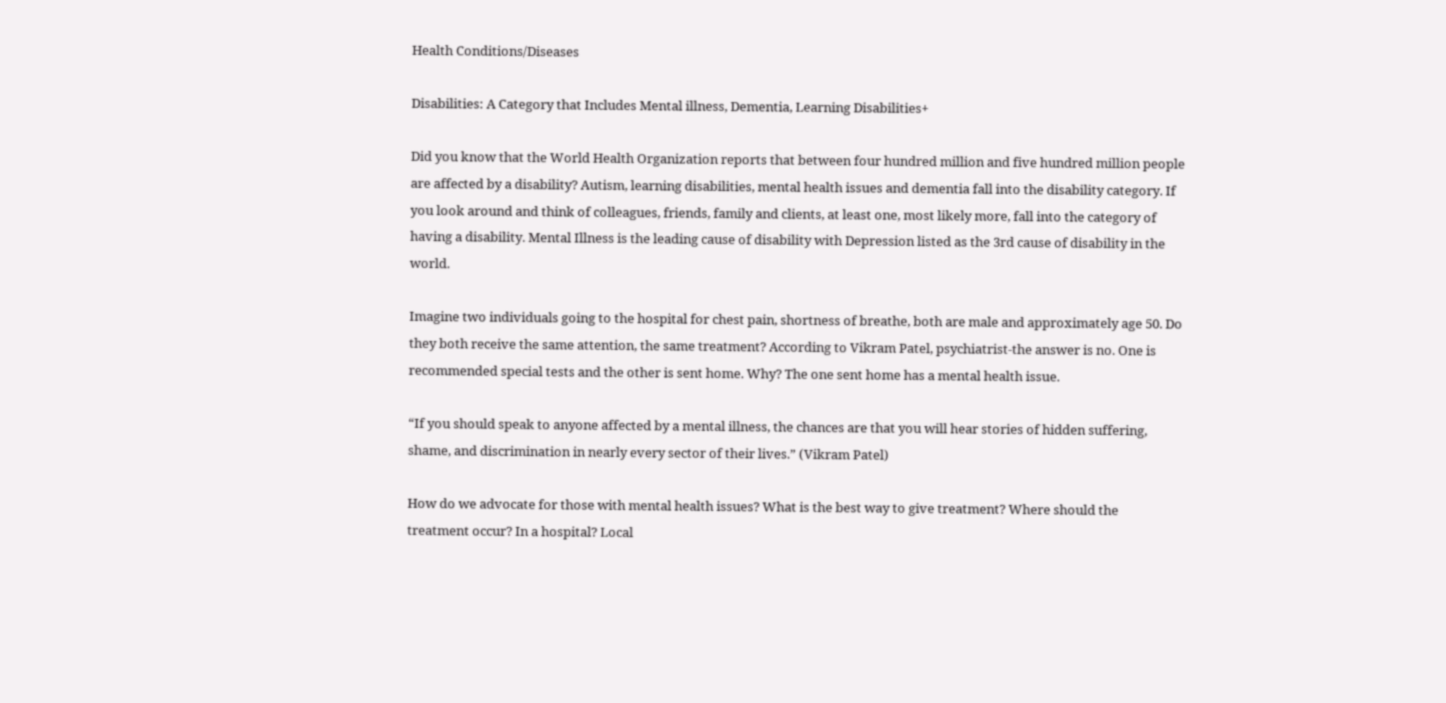Health Conditions/Diseases

Disabilities: A Category that Includes Mental illness, Dementia, Learning Disabilities+

Did you know that the World Health Organization reports that between four hundred million and five hundred million people are affected by a disability? Autism, learning disabilities, mental health issues and dementia fall into the disability category. If you look around and think of colleagues, friends, family and clients, at least one, most likely more, fall into the category of having a disability. Mental Illness is the leading cause of disability with Depression listed as the 3rd cause of disability in the world.

Imagine two individuals going to the hospital for chest pain, shortness of breathe, both are male and approximately age 50. Do they both receive the same attention, the same treatment? According to Vikram Patel, psychiatrist-the answer is no. One is recommended special tests and the other is sent home. Why? The one sent home has a mental health issue.

“If you should speak to anyone affected by a mental illness, the chances are that you will hear stories of hidden suffering, shame, and discrimination in nearly every sector of their lives.” (Vikram Patel)

How do we advocate for those with mental health issues? What is the best way to give treatment? Where should the treatment occur? In a hospital? Local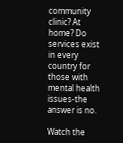community clinic? At home? Do services exist in every country for those with mental health issues-the answer is no.

Watch the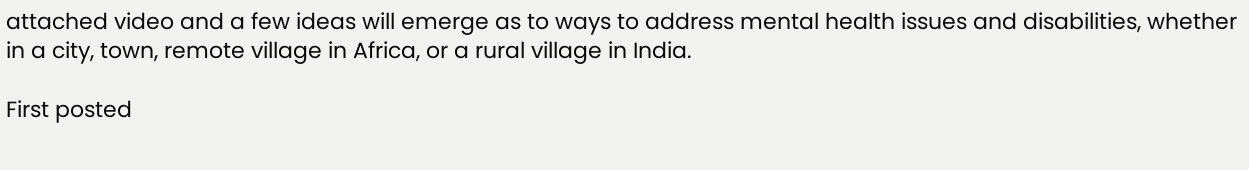attached video and a few ideas will emerge as to ways to address mental health issues and disabilities, whether in a city, town, remote village in Africa, or a rural village in India.

First posted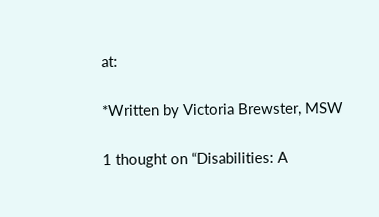at:

*Written by Victoria Brewster, MSW

1 thought on “Disabilities: A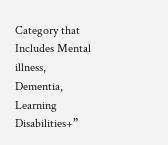Category that Includes Mental illness, Dementia, Learning Disabilities+”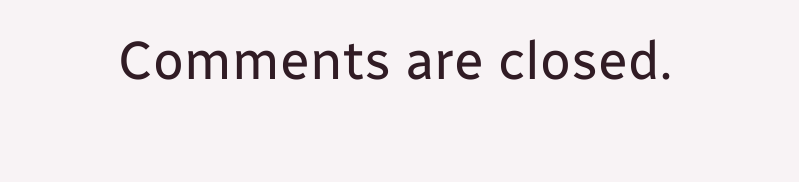Comments are closed.